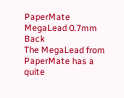PaperMate MegaLead 0.7mm                                        Back
The MegaLead from PaperMate has a quite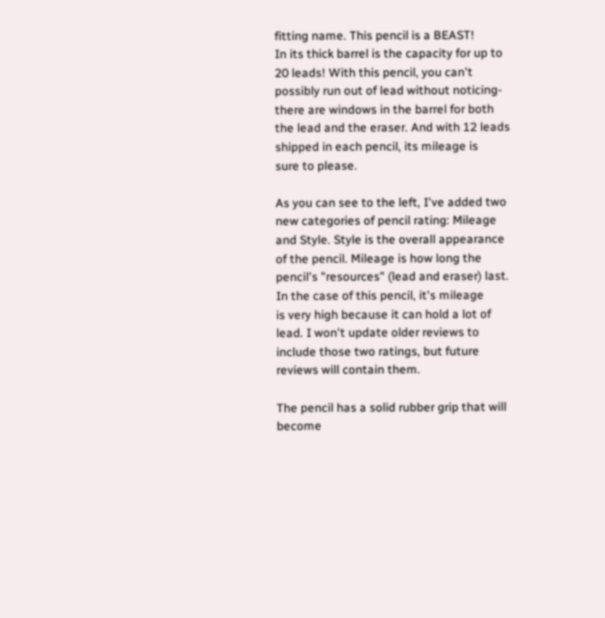fitting name. This pencil is a BEAST!
In its thick barrel is the capacity for up to 20 leads! With this pencil, you can't
possibly run out of lead without noticing- there are windows in the barrel for both
the lead and the eraser. And with 12 leads shipped in each pencil, its mileage is
sure to please.

As you can see to the left, I've added two new categories of pencil rating: Mileage
and Style. Style is the overall appearance of the pencil. Mileage is how long the
pencil's "resources" (lead and eraser) last. In the case of this pencil, it's mileage
is very high because it can hold a lot of lead. I won't update older reviews to
include those two ratings, but future reviews will contain them.

The pencil has a solid rubber grip that will become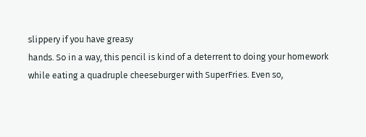slippery if you have greasy
hands. So in a way, this pencil is kind of a deterrent to doing your homework
while eating a quadruple cheeseburger with SuperFries. Even so,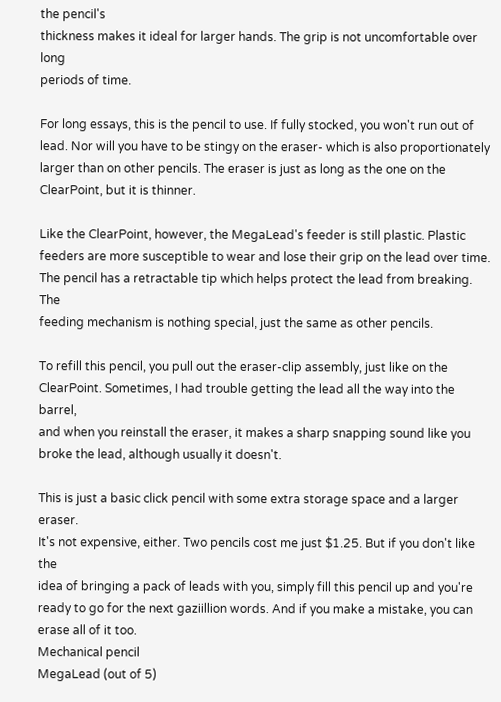the pencil's
thickness makes it ideal for larger hands. The grip is not uncomfortable over long
periods of time.

For long essays, this is the pencil to use. If fully stocked, you won't run out of
lead. Nor will you have to be stingy on the eraser- which is also proportionately
larger than on other pencils. The eraser is just as long as the one on the
ClearPoint, but it is thinner.

Like the ClearPoint, however, the MegaLead's feeder is still plastic. Plastic
feeders are more susceptible to wear and lose their grip on the lead over time.
The pencil has a retractable tip which helps protect the lead from breaking. The
feeding mechanism is nothing special, just the same as other pencils.

To refill this pencil, you pull out the eraser-clip assembly, just like on the
ClearPoint. Sometimes, I had trouble getting the lead all the way into the barrel,
and when you reinstall the eraser, it makes a sharp snapping sound like you
broke the lead, although usually it doesn't.

This is just a basic click pencil with some extra storage space and a larger eraser.
It's not expensive, either. Two pencils cost me just $1.25. But if you don't like the
idea of bringing a pack of leads with you, simply fill this pencil up and you're
ready to go for the next gaziillion words. And if you make a mistake, you can
erase all of it too.
Mechanical pencil
MegaLead (out of 5)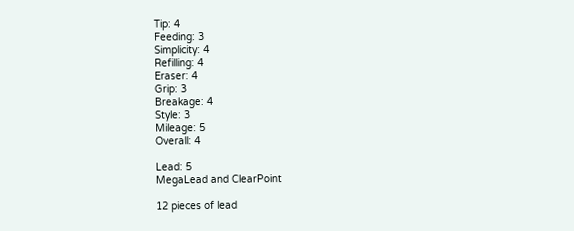Tip: 4
Feeding: 3
Simplicity: 4
Refilling: 4
Eraser: 4
Grip: 3
Breakage: 4
Style: 3
Mileage: 5
Overall: 4

Lead: 5
MegaLead and ClearPoint

12 pieces of lead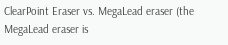ClearPoint Eraser vs. MegaLead eraser (the MegaLead eraser is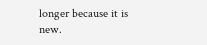longer because it is new.